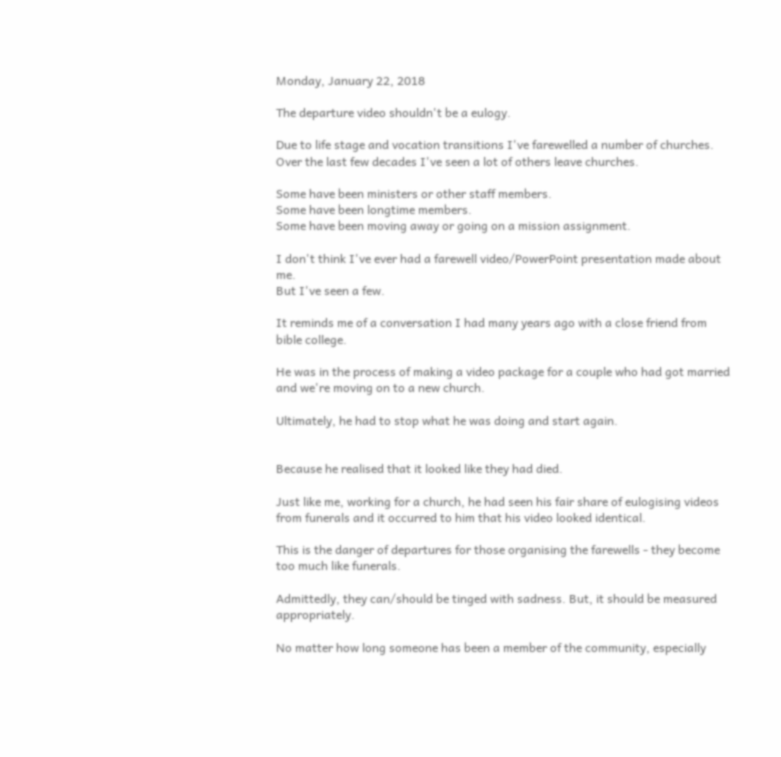Monday, January 22, 2018

The departure video shouldn't be a eulogy.

Due to life stage and vocation transitions I've farewelled a number of churches.
Over the last few decades I've seen a lot of others leave churches.

Some have been ministers or other staff members.
Some have been longtime members.
Some have been moving away or going on a mission assignment.

I don't think I've ever had a farewell video/PowerPoint presentation made about me.
But I've seen a few.

It reminds me of a conversation I had many years ago with a close friend from bible college.

He was in the process of making a video package for a couple who had got married and we're moving on to a new church.

Ultimately, he had to stop what he was doing and start again.


Because he realised that it looked like they had died.

Just like me, working for a church, he had seen his fair share of eulogising videos from funerals and it occurred to him that his video looked identical.

This is the danger of departures for those organising the farewells - they become too much like funerals.

Admittedly, they can/should be tinged with sadness. But, it should be measured appropriately.

No matter how long someone has been a member of the community, especially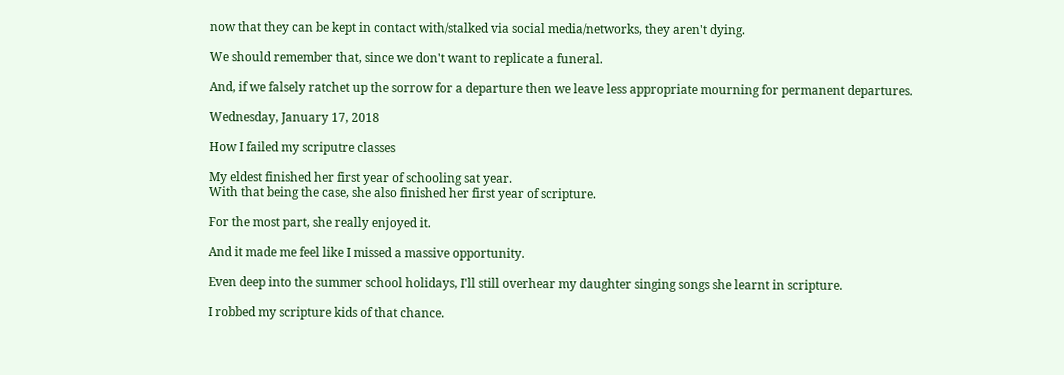now that they can be kept in contact with/stalked via social media/networks, they aren't dying.

We should remember that, since we don't want to replicate a funeral.

And, if we falsely ratchet up the sorrow for a departure then we leave less appropriate mourning for permanent departures.

Wednesday, January 17, 2018

How I failed my scriputre classes

My eldest finished her first year of schooling sat year.
With that being the case, she also finished her first year of scripture.

For the most part, she really enjoyed it.

And it made me feel like I missed a massive opportunity.

Even deep into the summer school holidays, I'll still overhear my daughter singing songs she learnt in scripture.

I robbed my scripture kids of that chance.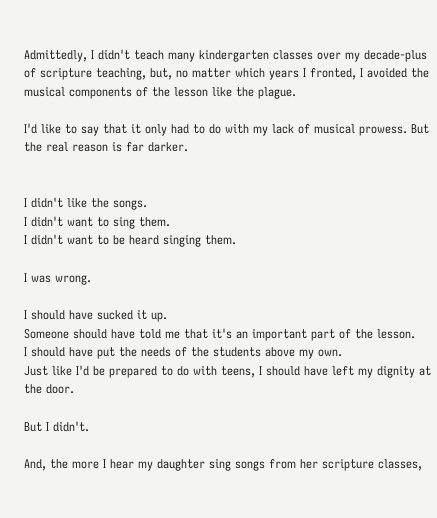Admittedly, I didn't teach many kindergarten classes over my decade-plus of scripture teaching, but, no matter which years I fronted, I avoided the musical components of the lesson like the plague.

I'd like to say that it only had to do with my lack of musical prowess. But the real reason is far darker.


I didn't like the songs.
I didn't want to sing them.
I didn't want to be heard singing them.

I was wrong.

I should have sucked it up.
Someone should have told me that it's an important part of the lesson.
I should have put the needs of the students above my own.
Just like I'd be prepared to do with teens, I should have left my dignity at the door.

But I didn't.

And, the more I hear my daughter sing songs from her scripture classes,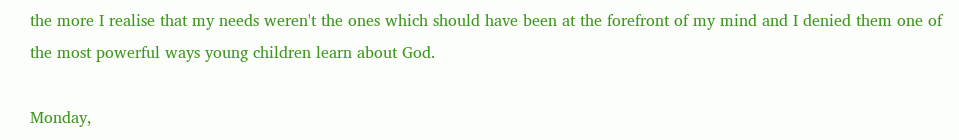the more I realise that my needs weren't the ones which should have been at the forefront of my mind and I denied them one of the most powerful ways young children learn about God.

Monday,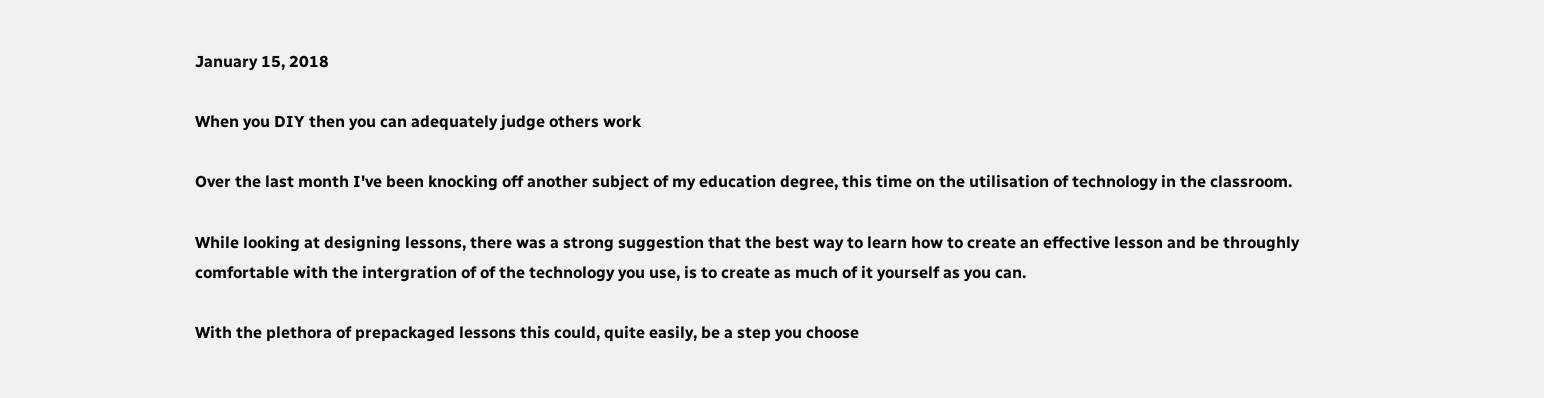January 15, 2018

When you DIY then you can adequately judge others work

Over the last month I've been knocking off another subject of my education degree, this time on the utilisation of technology in the classroom.

While looking at designing lessons, there was a strong suggestion that the best way to learn how to create an effective lesson and be throughly comfortable with the intergration of of the technology you use, is to create as much of it yourself as you can.

With the plethora of prepackaged lessons this could, quite easily, be a step you choose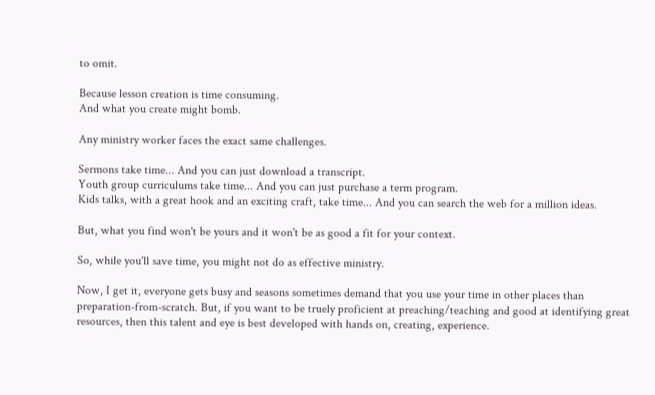to omit.

Because lesson creation is time consuming.
And what you create might bomb.

Any ministry worker faces the exact same challenges.

Sermons take time... And you can just download a transcript.
Youth group curriculums take time... And you can just purchase a term program.
Kids talks, with a great hook and an exciting craft, take time... And you can search the web for a million ideas.

But, what you find won't be yours and it won't be as good a fit for your context.

So, while you'll save time, you might not do as effective ministry.

Now, I get it, everyone gets busy and seasons sometimes demand that you use your time in other places than preparation-from-scratch. But, if you want to be truely proficient at preaching/teaching and good at identifying great resources, then this talent and eye is best developed with hands on, creating, experience.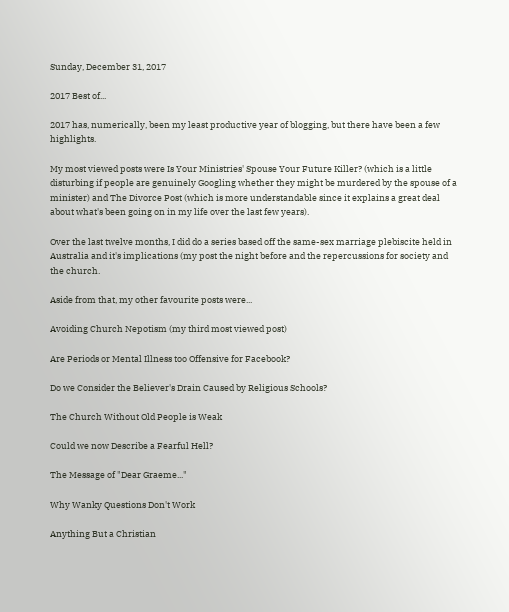Sunday, December 31, 2017

2017 Best of...

2017 has, numerically, been my least productive year of blogging, but there have been a few highlights.

My most viewed posts were Is Your Ministries' Spouse Your Future Killer? (which is a little disturbing if people are genuinely Googling whether they might be murdered by the spouse of a minister) and The Divorce Post (which is more understandable since it explains a great deal about what's been going on in my life over the last few years).

Over the last twelve months, I did do a series based off the same-sex marriage plebiscite held in Australia and it's implications (my post the night before and the repercussions for society and the church.

Aside from that, my other favourite posts were...

Avoiding Church Nepotism (my third most viewed post)

Are Periods or Mental Illness too Offensive for Facebook?

Do we Consider the Believer's Drain Caused by Religious Schools?

The Church Without Old People is Weak

Could we now Describe a Fearful Hell?

The Message of "Dear Graeme..."

Why Wanky Questions Don't Work

Anything But a Christian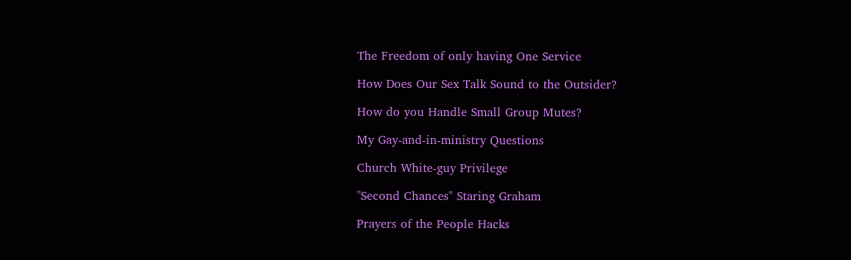The Freedom of only having One Service

How Does Our Sex Talk Sound to the Outsider?

How do you Handle Small Group Mutes?

My Gay-and-in-ministry Questions

Church White-guy Privilege

"Second Chances" Staring Graham

Prayers of the People Hacks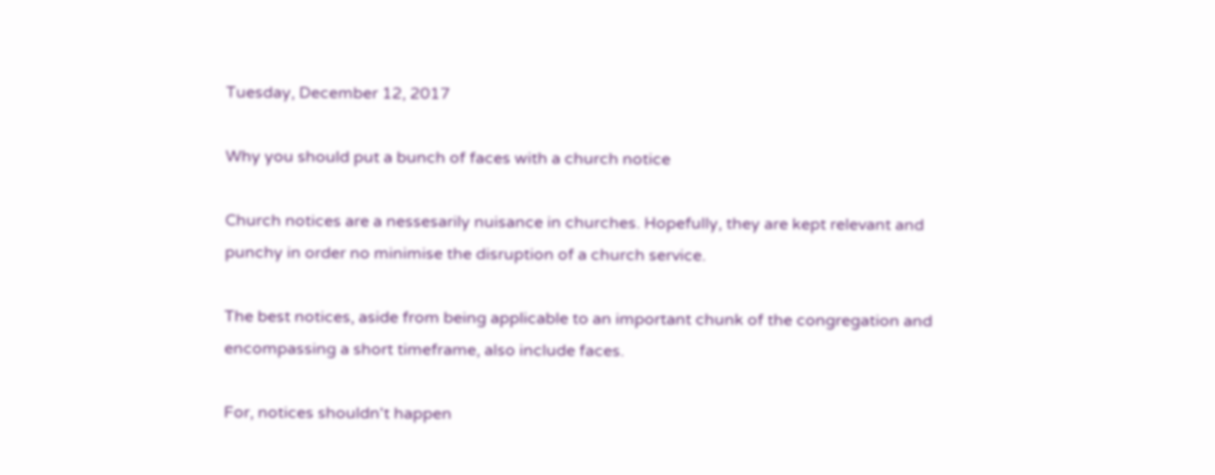Tuesday, December 12, 2017

Why you should put a bunch of faces with a church notice

Church notices are a nessesarily nuisance in churches. Hopefully, they are kept relevant and punchy in order no minimise the disruption of a church service.

The best notices, aside from being applicable to an important chunk of the congregation and encompassing a short timeframe, also include faces.

For, notices shouldn't happen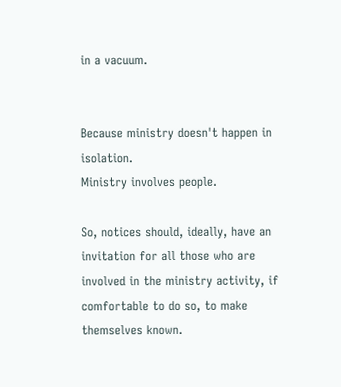in a vacuum.


Because ministry doesn't happen in isolation.
Ministry involves people.

So, notices should, ideally, have an invitation for all those who are involved in the ministry activity, if comfortable to do so, to make themselves known.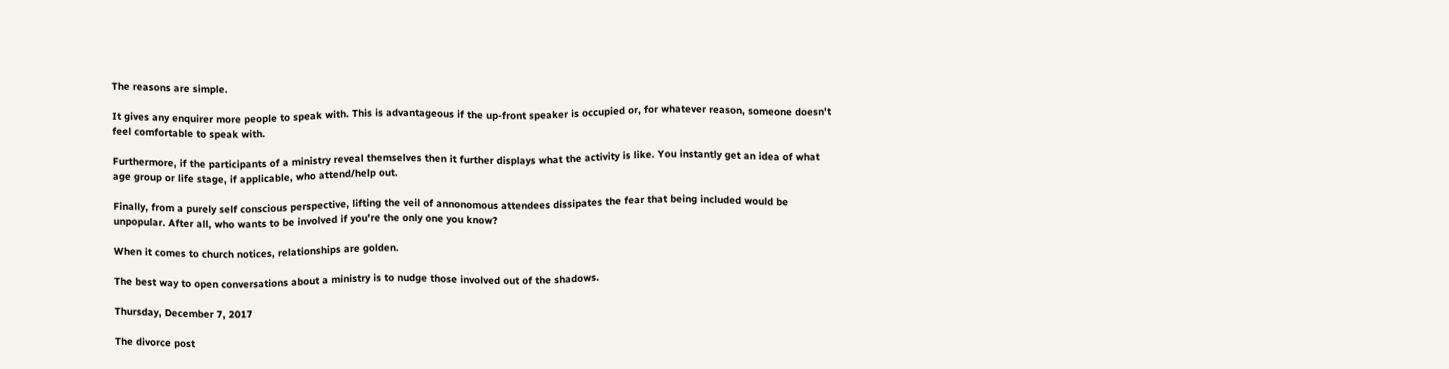The reasons are simple.

It gives any enquirer more people to speak with. This is advantageous if the up-front speaker is occupied or, for whatever reason, someone doesn't feel comfortable to speak with.

Furthermore, if the participants of a ministry reveal themselves then it further displays what the activity is like. You instantly get an idea of what age group or life stage, if applicable, who attend/help out.

Finally, from a purely self conscious perspective, lifting the veil of annonomous attendees dissipates the fear that being included would be unpopular. After all, who wants to be involved if you're the only one you know?

When it comes to church notices, relationships are golden.

The best way to open conversations about a ministry is to nudge those involved out of the shadows.

Thursday, December 7, 2017

The divorce post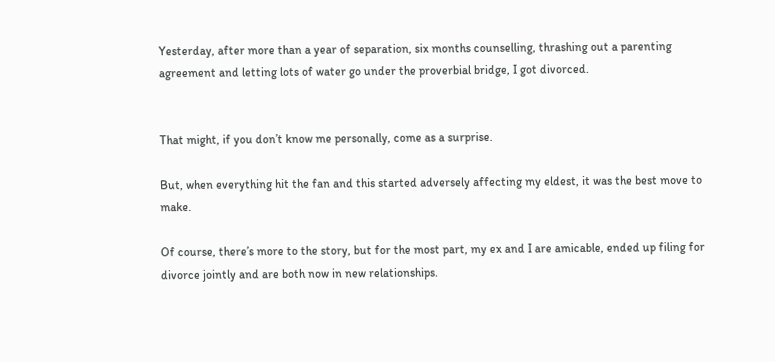Yesterday, after more than a year of separation, six months counselling, thrashing out a parenting agreement and letting lots of water go under the proverbial bridge, I got divorced.


That might, if you don’t know me personally, come as a surprise.

But, when everything hit the fan and this started adversely affecting my eldest, it was the best move to make.

Of course, there’s more to the story, but for the most part, my ex and I are amicable, ended up filing for divorce jointly and are both now in new relationships.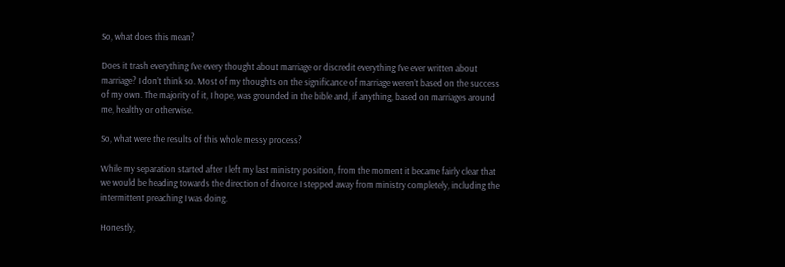So, what does this mean?

Does it trash everything I’ve every thought about marriage or discredit everything I’ve ever written about marriage? I don’t think so. Most of my thoughts on the significance of marriage weren’t based on the success of my own. The majority of it, I hope, was grounded in the bible and, if anything, based on marriages around me, healthy or otherwise.

So, what were the results of this whole messy process?

While my separation started after I left my last ministry position, from the moment it became fairly clear that we would be heading towards the direction of divorce I stepped away from ministry completely, including the intermittent preaching I was doing.

Honestly,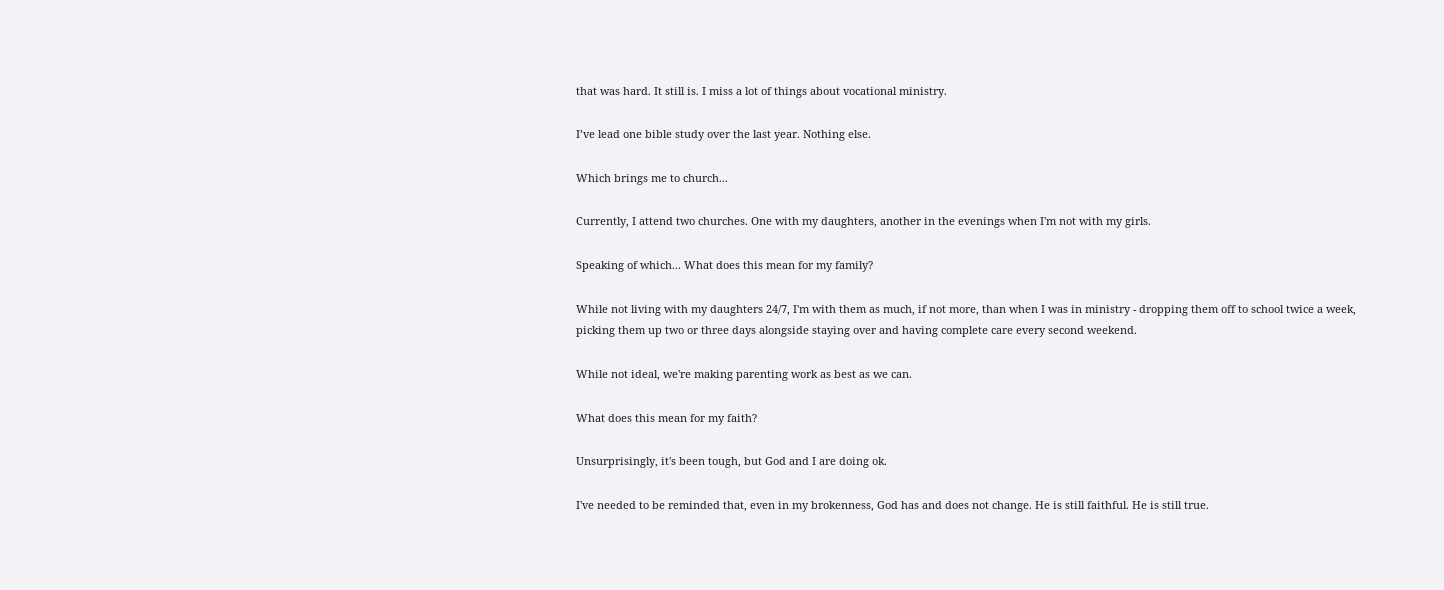that was hard. It still is. I miss a lot of things about vocational ministry.

I’ve lead one bible study over the last year. Nothing else.

Which brings me to church...

Currently, I attend two churches. One with my daughters, another in the evenings when I'm not with my girls.

Speaking of which... What does this mean for my family?

While not living with my daughters 24/7, I'm with them as much, if not more, than when I was in ministry - dropping them off to school twice a week, picking them up two or three days alongside staying over and having complete care every second weekend.

While not ideal, we're making parenting work as best as we can.

What does this mean for my faith?

Unsurprisingly, it's been tough, but God and I are doing ok.

I've needed to be reminded that, even in my brokenness, God has and does not change. He is still faithful. He is still true.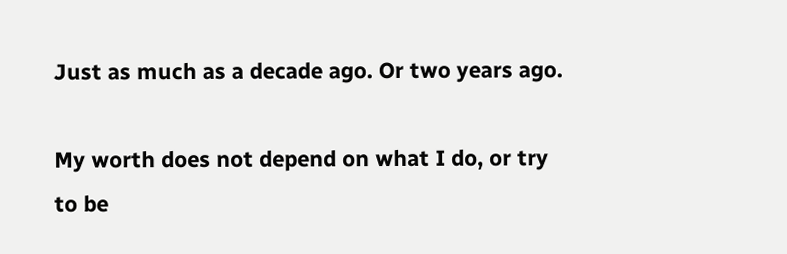Just as much as a decade ago. Or two years ago.

My worth does not depend on what I do, or try to be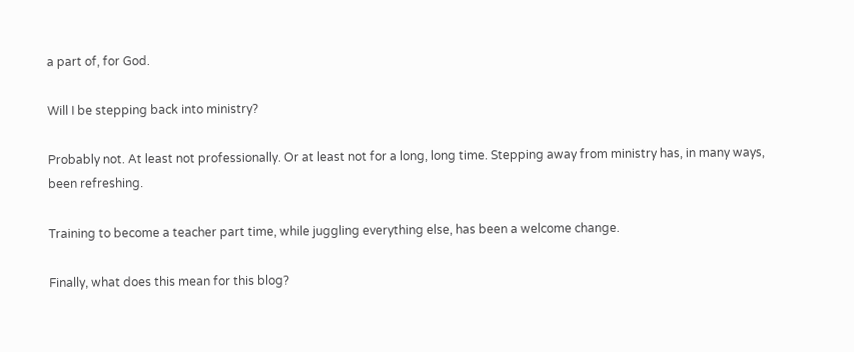a part of, for God.

Will I be stepping back into ministry?

Probably not. At least not professionally. Or at least not for a long, long time. Stepping away from ministry has, in many ways, been refreshing.

Training to become a teacher part time, while juggling everything else, has been a welcome change.

Finally, what does this mean for this blog?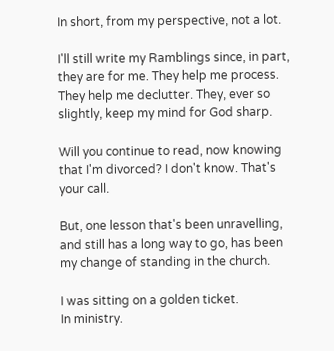In short, from my perspective, not a lot.

I'll still write my Ramblings since, in part, they are for me. They help me process. They help me declutter. They, ever so slightly, keep my mind for God sharp.

Will you continue to read, now knowing that I'm divorced? I don't know. That's your call.

But, one lesson that's been unravelling, and still has a long way to go, has been my change of standing in the church.

I was sitting on a golden ticket.
In ministry.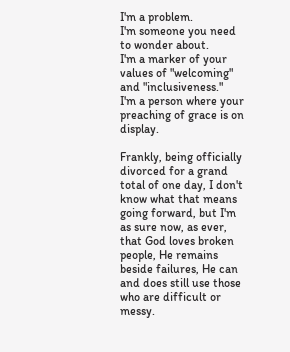I'm a problem.
I'm someone you need to wonder about.
I'm a marker of your values of "welcoming" and "inclusiveness."
I'm a person where your preaching of grace is on display.

Frankly, being officially divorced for a grand total of one day, I don't know what that means going forward, but I'm as sure now, as ever, that God loves broken people, He remains beside failures, He can and does still use those who are difficult or messy.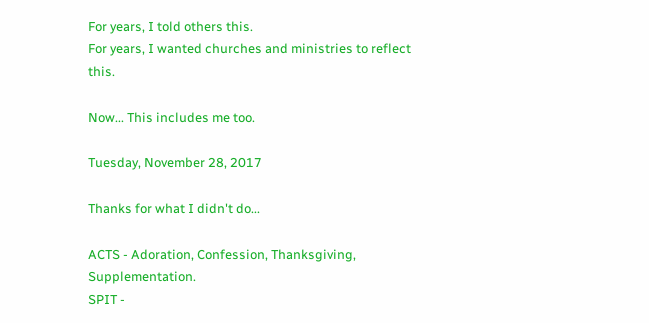For years, I told others this.
For years, I wanted churches and ministries to reflect this.

Now... This includes me too.

Tuesday, November 28, 2017

Thanks for what I didn't do...

ACTS - Adoration, Confession, Thanksgiving, Supplementation.
SPIT -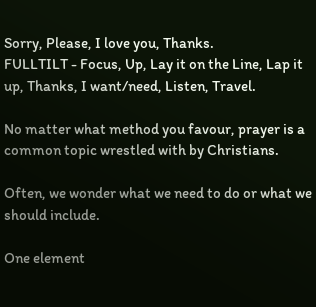Sorry, Please, I love you, Thanks.
FULLTILT - Focus, Up, Lay it on the Line, Lap it up, Thanks, I want/need, Listen, Travel.

No matter what method you favour, prayer is a common topic wrestled with by Christians.

Often, we wonder what we need to do or what we should include.

One element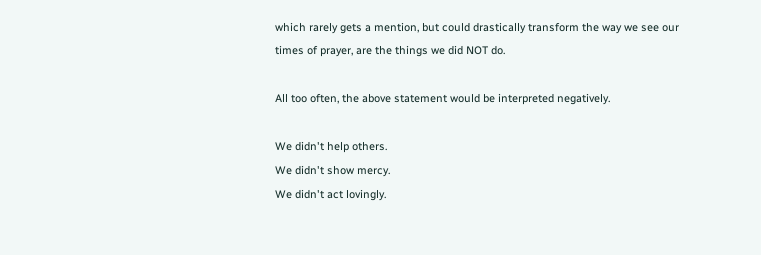which rarely gets a mention, but could drastically transform the way we see our times of prayer, are the things we did NOT do.

All too often, the above statement would be interpreted negatively.

We didn't help others.
We didn't show mercy.
We didn't act lovingly.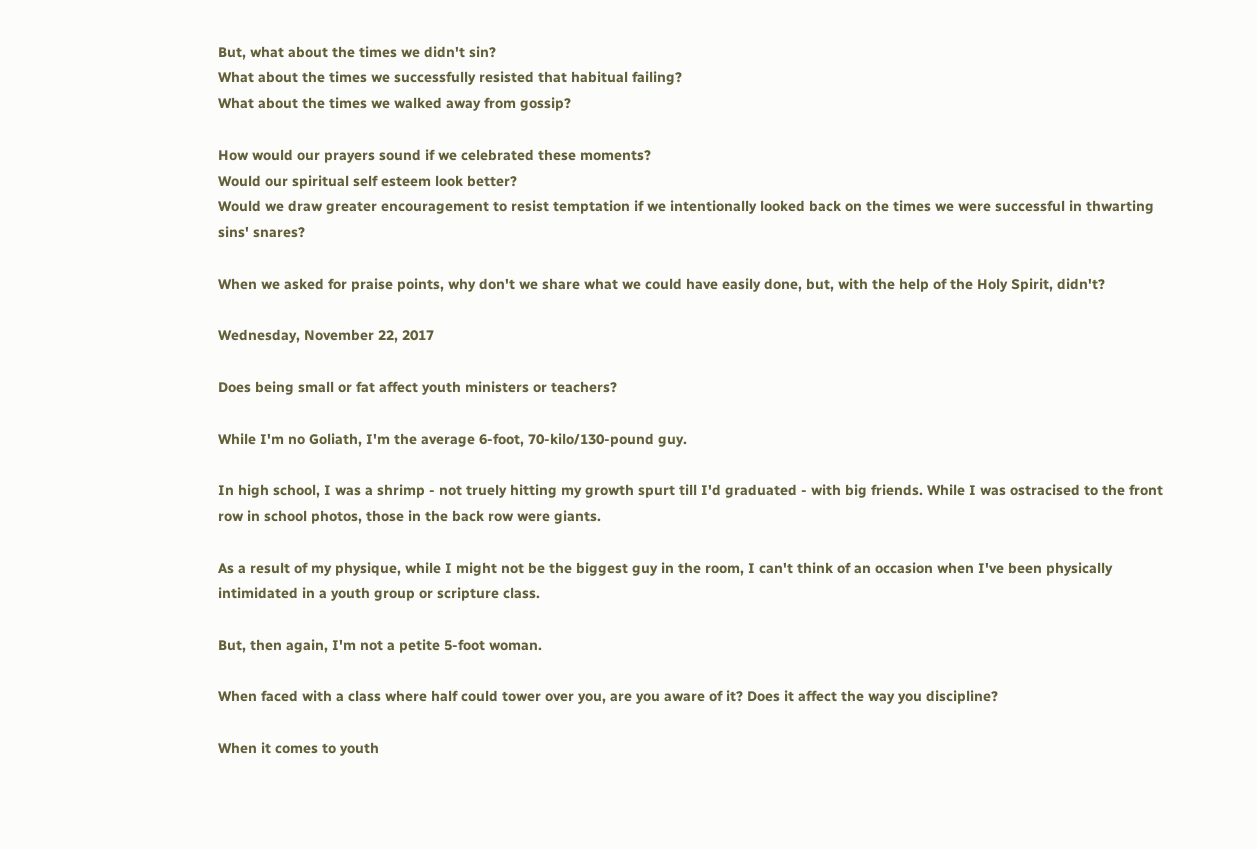But, what about the times we didn't sin?
What about the times we successfully resisted that habitual failing?
What about the times we walked away from gossip?

How would our prayers sound if we celebrated these moments?
Would our spiritual self esteem look better?
Would we draw greater encouragement to resist temptation if we intentionally looked back on the times we were successful in thwarting sins' snares?

When we asked for praise points, why don't we share what we could have easily done, but, with the help of the Holy Spirit, didn't?

Wednesday, November 22, 2017

Does being small or fat affect youth ministers or teachers?

While I'm no Goliath, I'm the average 6-foot, 70-kilo/130-pound guy.

In high school, I was a shrimp - not truely hitting my growth spurt till I'd graduated - with big friends. While I was ostracised to the front row in school photos, those in the back row were giants.

As a result of my physique, while I might not be the biggest guy in the room, I can't think of an occasion when I've been physically intimidated in a youth group or scripture class.

But, then again, I'm not a petite 5-foot woman.

When faced with a class where half could tower over you, are you aware of it? Does it affect the way you discipline?

When it comes to youth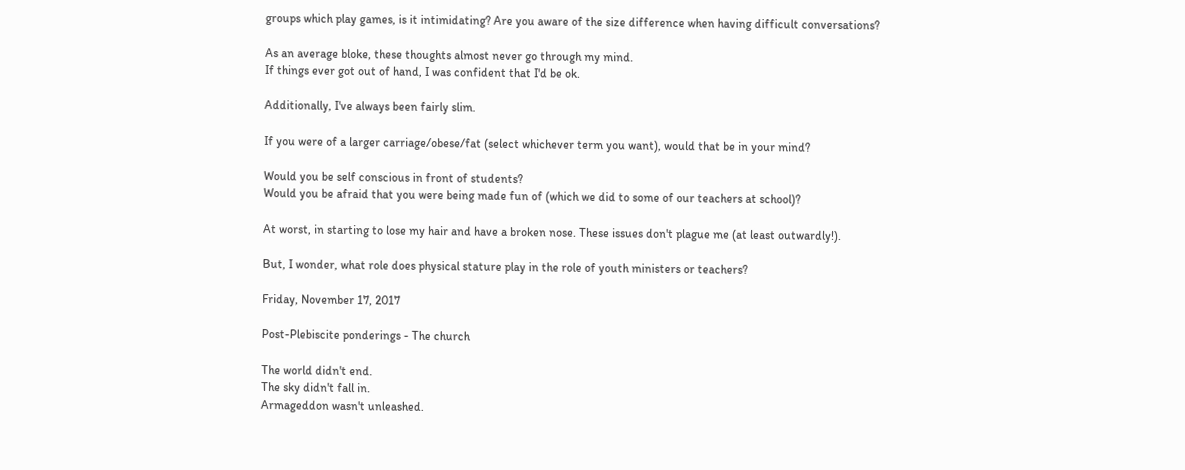groups which play games, is it intimidating? Are you aware of the size difference when having difficult conversations?

As an average bloke, these thoughts almost never go through my mind.
If things ever got out of hand, I was confident that I'd be ok.

Additionally, I've always been fairly slim.

If you were of a larger carriage/obese/fat (select whichever term you want), would that be in your mind?

Would you be self conscious in front of students?
Would you be afraid that you were being made fun of (which we did to some of our teachers at school)?

At worst, in starting to lose my hair and have a broken nose. These issues don't plague me (at least outwardly!).

But, I wonder, what role does physical stature play in the role of youth ministers or teachers?

Friday, November 17, 2017

Post-Plebiscite ponderings - The church

The world didn't end.
The sky didn't fall in.
Armageddon wasn't unleashed.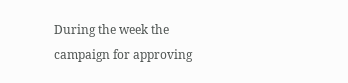During the week the campaign for approving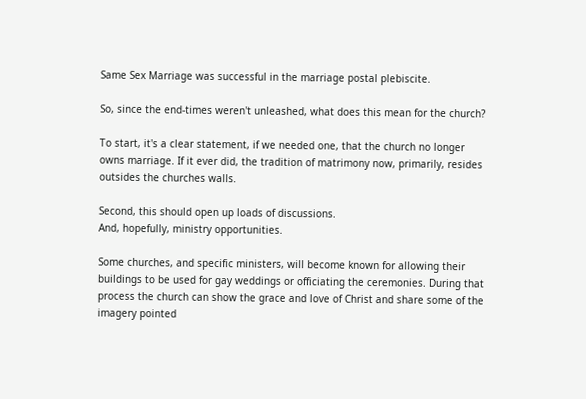Same Sex Marriage was successful in the marriage postal plebiscite.

So, since the end-times weren't unleashed, what does this mean for the church?

To start, it's a clear statement, if we needed one, that the church no longer owns marriage. If it ever did, the tradition of matrimony now, primarily, resides outsides the churches walls.

Second, this should open up loads of discussions.
And, hopefully, ministry opportunities.

Some churches, and specific ministers, will become known for allowing their buildings to be used for gay weddings or officiating the ceremonies. During that process the church can show the grace and love of Christ and share some of the imagery pointed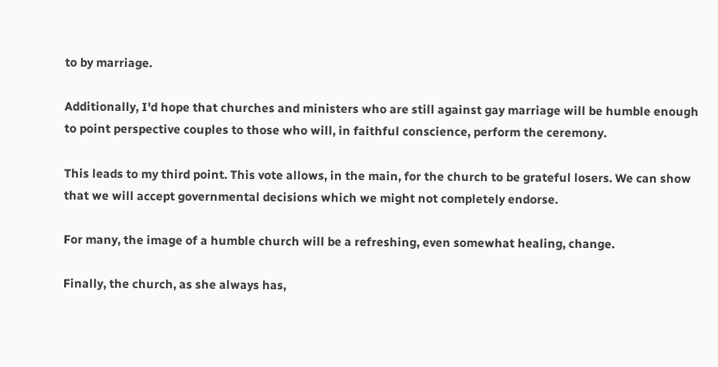to by marriage.

Additionally, I'd hope that churches and ministers who are still against gay marriage will be humble enough to point perspective couples to those who will, in faithful conscience, perform the ceremony.

This leads to my third point. This vote allows, in the main, for the church to be grateful losers. We can show that we will accept governmental decisions which we might not completely endorse.

For many, the image of a humble church will be a refreshing, even somewhat healing, change.

Finally, the church, as she always has,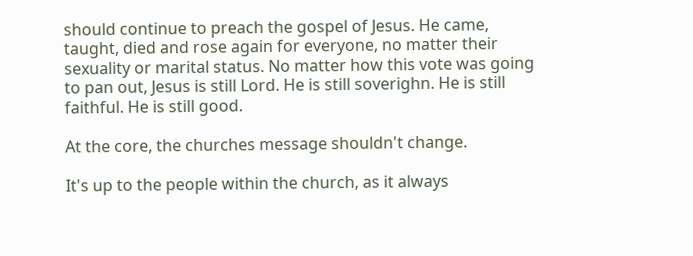should continue to preach the gospel of Jesus. He came, taught, died and rose again for everyone, no matter their sexuality or marital status. No matter how this vote was going to pan out, Jesus is still Lord. He is still soverighn. He is still faithful. He is still good.

At the core, the churches message shouldn't change.

It's up to the people within the church, as it always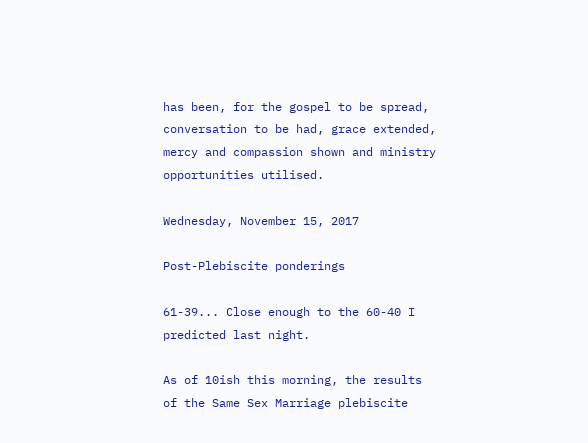has been, for the gospel to be spread, conversation to be had, grace extended, mercy and compassion shown and ministry opportunities utilised.

Wednesday, November 15, 2017

Post-Plebiscite ponderings

61-39... Close enough to the 60-40 I predicted last night.

As of 10ish this morning, the results of the Same Sex Marriage plebiscite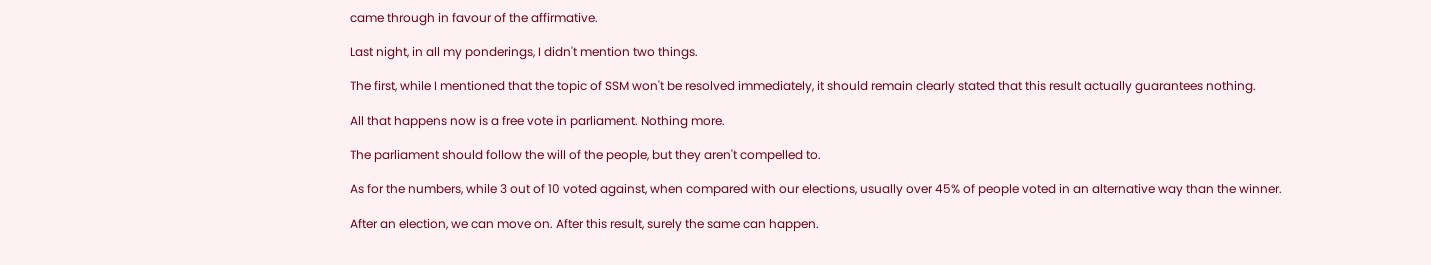came through in favour of the affirmative.

Last night, in all my ponderings, I didn't mention two things.

The first, while I mentioned that the topic of SSM won't be resolved immediately, it should remain clearly stated that this result actually guarantees nothing.

All that happens now is a free vote in parliament. Nothing more.

The parliament should follow the will of the people, but they aren't compelled to.

As for the numbers, while 3 out of 10 voted against, when compared with our elections, usually over 45% of people voted in an alternative way than the winner.

After an election, we can move on. After this result, surely the same can happen.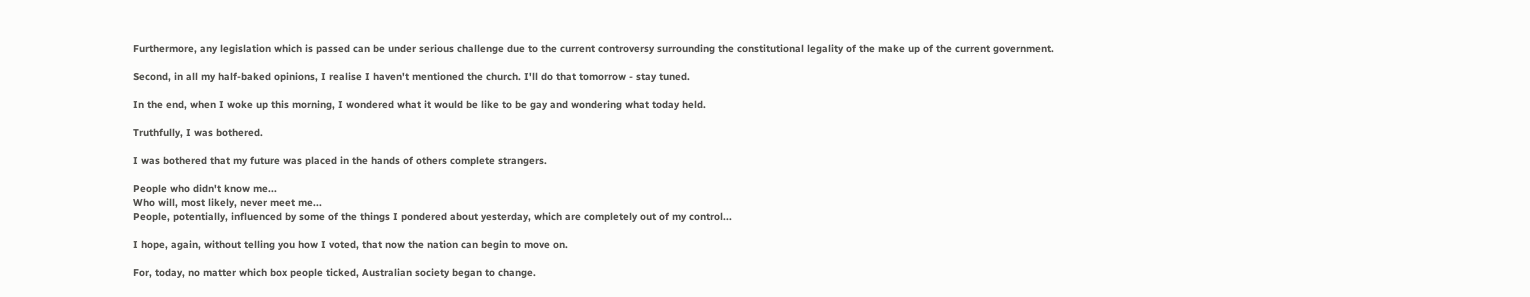Furthermore, any legislation which is passed can be under serious challenge due to the current controversy surrounding the constitutional legality of the make up of the current government.

Second, in all my half-baked opinions, I realise I haven't mentioned the church. I'll do that tomorrow - stay tuned.

In the end, when I woke up this morning, I wondered what it would be like to be gay and wondering what today held.

Truthfully, I was bothered.

I was bothered that my future was placed in the hands of others complete strangers.

People who didn't know me...
Who will, most likely, never meet me...
People, potentially, influenced by some of the things I pondered about yesterday, which are completely out of my control...

I hope, again, without telling you how I voted, that now the nation can begin to move on.

For, today, no matter which box people ticked, Australian society began to change.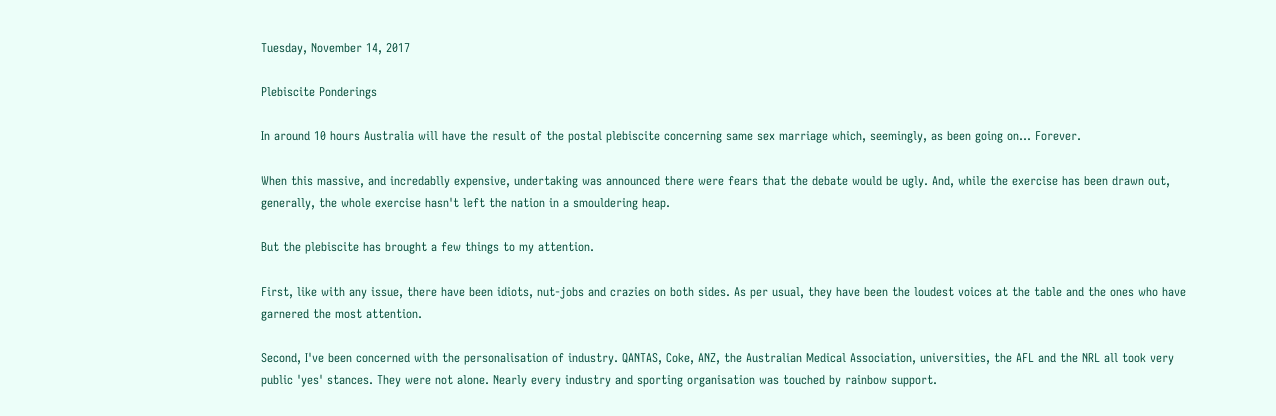Tuesday, November 14, 2017

Plebiscite Ponderings

In around 10 hours Australia will have the result of the postal plebiscite concerning same sex marriage which, seemingly, as been going on... Forever.

When this massive, and incredablly expensive, undertaking was announced there were fears that the debate would be ugly. And, while the exercise has been drawn out, generally, the whole exercise hasn't left the nation in a smouldering heap.

But the plebiscite has brought a few things to my attention.

First, like with any issue, there have been idiots, nut-jobs and crazies on both sides. As per usual, they have been the loudest voices at the table and the ones who have garnered the most attention.

Second, I've been concerned with the personalisation of industry. QANTAS, Coke, ANZ, the Australian Medical Association, universities, the AFL and the NRL all took very public 'yes' stances. They were not alone. Nearly every industry and sporting organisation was touched by rainbow support.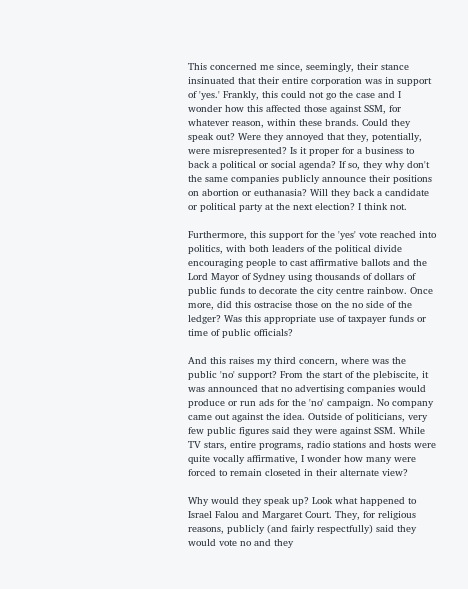This concerned me since, seemingly, their stance insinuated that their entire corporation was in support of 'yes.' Frankly, this could not go the case and I wonder how this affected those against SSM, for whatever reason, within these brands. Could they speak out? Were they annoyed that they, potentially, were misrepresented? Is it proper for a business to back a political or social agenda? If so, they why don't the same companies publicly announce their positions on abortion or euthanasia? Will they back a candidate or political party at the next election? I think not.

Furthermore, this support for the 'yes' vote reached into politics, with both leaders of the political divide encouraging people to cast affirmative ballots and the Lord Mayor of Sydney using thousands of dollars of public funds to decorate the city centre rainbow. Once more, did this ostracise those on the no side of the ledger? Was this appropriate use of taxpayer funds or time of public officials?

And this raises my third concern, where was the public 'no' support? From the start of the plebiscite, it was announced that no advertising companies would produce or run ads for the 'no' campaign. No company came out against the idea. Outside of politicians, very few public figures said they were against SSM. While TV stars, entire programs, radio stations and hosts were quite vocally affirmative, I wonder how many were forced to remain closeted in their alternate view?

Why would they speak up? Look what happened to Israel Falou and Margaret Court. They, for religious reasons, publicly (and fairly respectfully) said they would vote no and they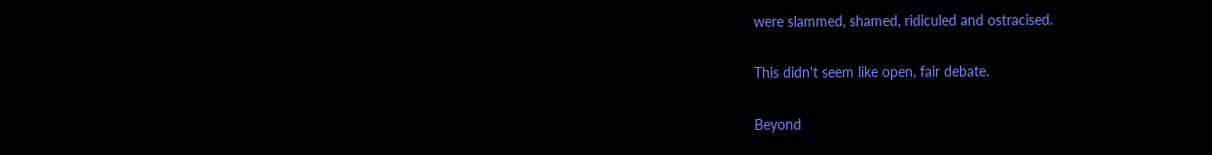were slammed, shamed, ridiculed and ostracised.

This didn't seem like open, fair debate.

Beyond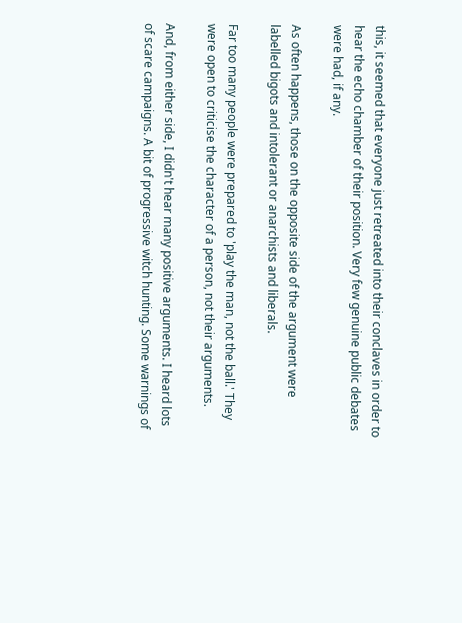this, it seemed that everyone just retreated into their conclaves in order to hear the echo chamber of their position. Very few genuine public debates were had, if any.

As often happens, those on the opposite side of the argument were labelled bigots and intolerant or anarchists and liberals.

Far too many people were prepared to 'play the man, not the ball.' They were open to criticise the character of a person, not their arguments.

And, from either side, I didn't hear many positive arguments. I heard lots of scare campaigns. A bit of progressive witch hunting. Some warnings of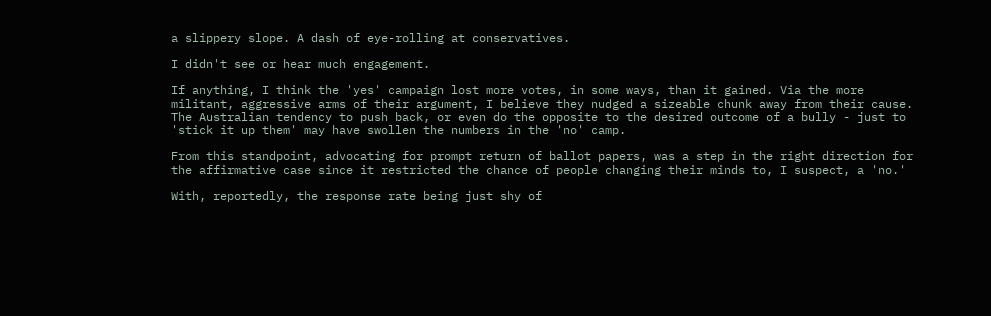a slippery slope. A dash of eye-rolling at conservatives.

I didn't see or hear much engagement.

If anything, I think the 'yes' campaign lost more votes, in some ways, than it gained. Via the more militant, aggressive arms of their argument, I believe they nudged a sizeable chunk away from their cause. The Australian tendency to push back, or even do the opposite to the desired outcome of a bully - just to 'stick it up them' may have swollen the numbers in the 'no' camp.

From this standpoint, advocating for prompt return of ballot papers, was a step in the right direction for the affirmative case since it restricted the chance of people changing their minds to, I suspect, a 'no.'

With, reportedly, the response rate being just shy of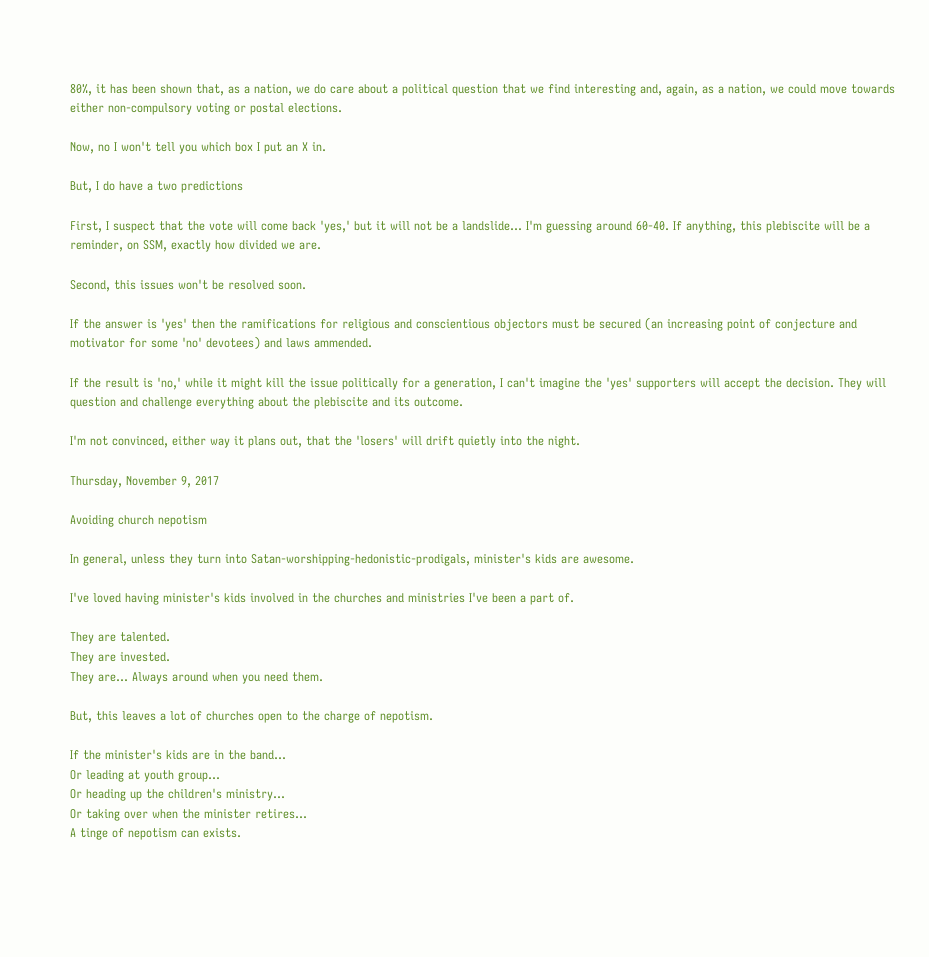80%, it has been shown that, as a nation, we do care about a political question that we find interesting and, again, as a nation, we could move towards either non-compulsory voting or postal elections.

Now, no I won't tell you which box I put an X in.

But, I do have a two predictions

First, I suspect that the vote will come back 'yes,' but it will not be a landslide... I'm guessing around 60-40. If anything, this plebiscite will be a reminder, on SSM, exactly how divided we are.

Second, this issues won't be resolved soon.

If the answer is 'yes' then the ramifications for religious and conscientious objectors must be secured (an increasing point of conjecture and motivator for some 'no' devotees) and laws ammended.

If the result is 'no,' while it might kill the issue politically for a generation, I can't imagine the 'yes' supporters will accept the decision. They will question and challenge everything about the plebiscite and its outcome.

I'm not convinced, either way it plans out, that the 'losers' will drift quietly into the night.

Thursday, November 9, 2017

Avoiding church nepotism

In general, unless they turn into Satan-worshipping-hedonistic-prodigals, minister's kids are awesome.

I've loved having minister's kids involved in the churches and ministries I've been a part of.

They are talented.
They are invested.
They are... Always around when you need them.

But, this leaves a lot of churches open to the charge of nepotism.

If the minister's kids are in the band...
Or leading at youth group...
Or heading up the children's ministry...
Or taking over when the minister retires...
A tinge of nepotism can exists.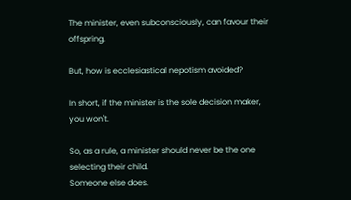The minister, even subconsciously, can favour their offspring.

But, how is ecclesiastical nepotism avoided?

In short, if the minister is the sole decision maker, you won't.

So, as a rule, a minister should never be the one selecting their child.
Someone else does.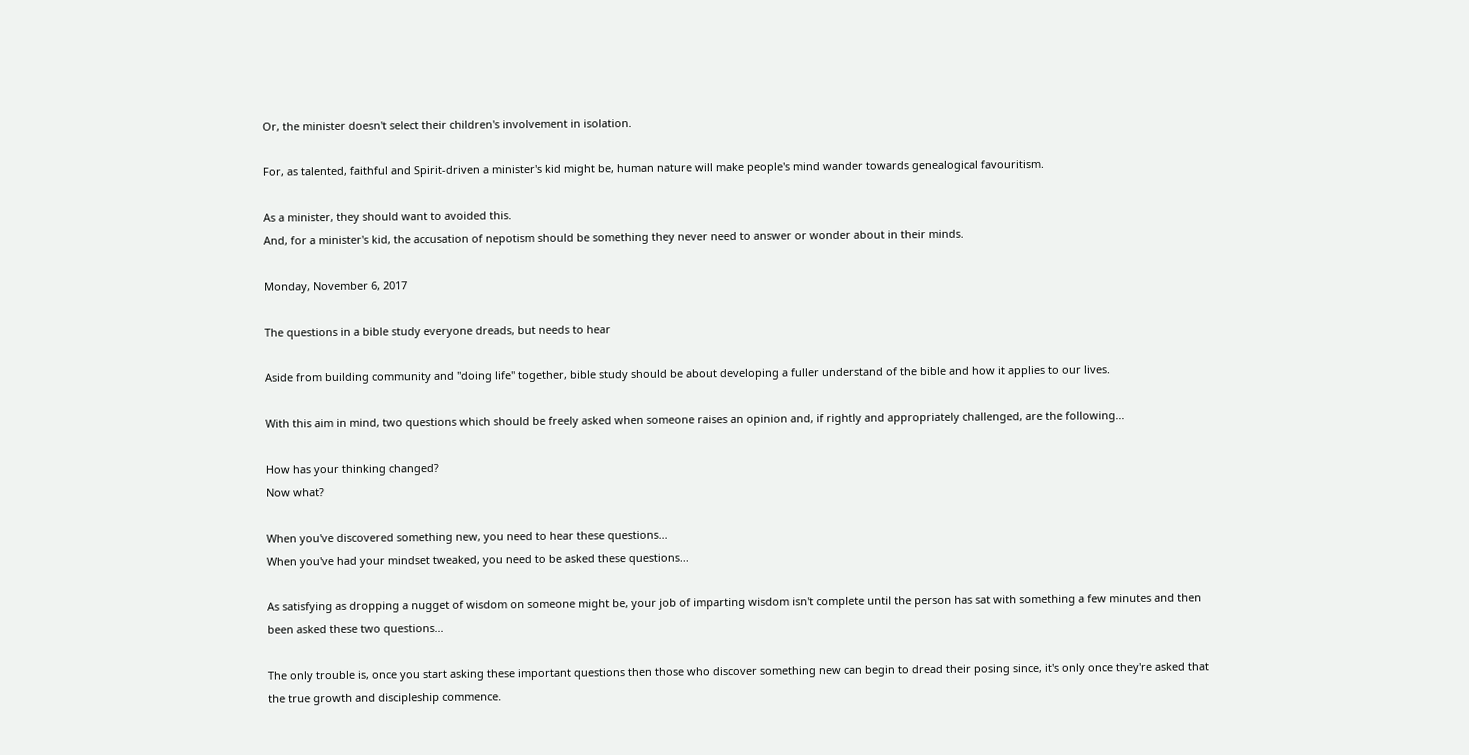Or, the minister doesn't select their children's involvement in isolation.

For, as talented, faithful and Spirit-driven a minister's kid might be, human nature will make people's mind wander towards genealogical favouritism.

As a minister, they should want to avoided this.
And, for a minister's kid, the accusation of nepotism should be something they never need to answer or wonder about in their minds.

Monday, November 6, 2017

The questions in a bible study everyone dreads, but needs to hear

Aside from building community and "doing life" together, bible study should be about developing a fuller understand of the bible and how it applies to our lives.

With this aim in mind, two questions which should be freely asked when someone raises an opinion and, if rightly and appropriately challenged, are the following...

How has your thinking changed?
Now what?

When you've discovered something new, you need to hear these questions...
When you've had your mindset tweaked, you need to be asked these questions...

As satisfying as dropping a nugget of wisdom on someone might be, your job of imparting wisdom isn't complete until the person has sat with something a few minutes and then been asked these two questions...

The only trouble is, once you start asking these important questions then those who discover something new can begin to dread their posing since, it's only once they're asked that the true growth and discipleship commence.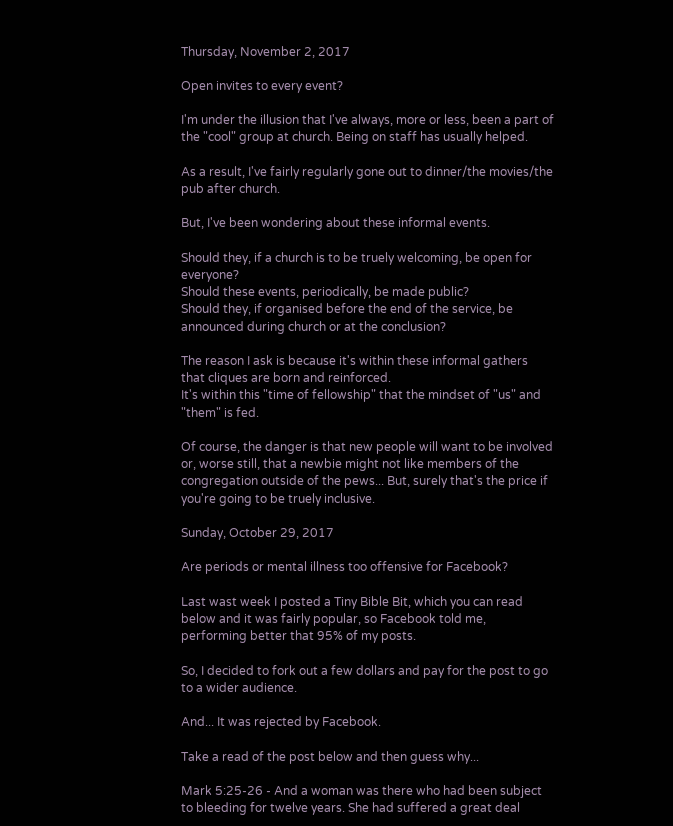Thursday, November 2, 2017

Open invites to every event?

I'm under the illusion that I've always, more or less, been a part of the "cool" group at church. Being on staff has usually helped.

As a result, I've fairly regularly gone out to dinner/the movies/the pub after church.

But, I've been wondering about these informal events.

Should they, if a church is to be truely welcoming, be open for everyone?
Should these events, periodically, be made public?
Should they, if organised before the end of the service, be announced during church or at the conclusion?

The reason I ask is because it's within these informal gathers that cliques are born and reinforced.
It's within this "time of fellowship" that the mindset of "us" and "them" is fed.

Of course, the danger is that new people will want to be involved or, worse still, that a newbie might not like members of the congregation outside of the pews... But, surely that's the price if you're going to be truely inclusive.

Sunday, October 29, 2017

Are periods or mental illness too offensive for Facebook?

Last wast week I posted a Tiny Bible Bit, which you can read below and it was fairly popular, so Facebook told me, performing better that 95% of my posts.

So, I decided to fork out a few dollars and pay for the post to go to a wider audience.

And... It was rejected by Facebook.

Take a read of the post below and then guess why...

Mark 5:25-26 - And a woman was there who had been subject to bleeding for twelve years. She had suffered a great deal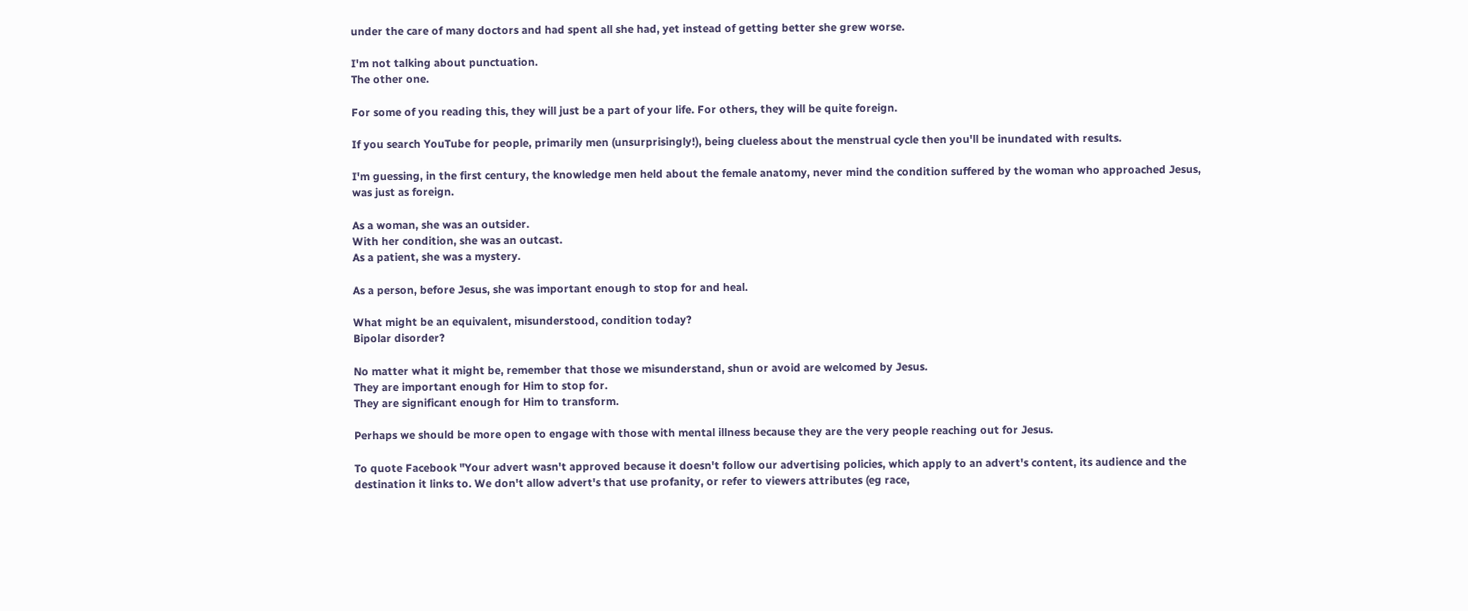under the care of many doctors and had spent all she had, yet instead of getting better she grew worse.

I'm not talking about punctuation.
The other one.

For some of you reading this, they will just be a part of your life. For others, they will be quite foreign.

If you search YouTube for people, primarily men (unsurprisingly!), being clueless about the menstrual cycle then you'll be inundated with results.

I'm guessing, in the first century, the knowledge men held about the female anatomy, never mind the condition suffered by the woman who approached Jesus, was just as foreign.

As a woman, she was an outsider.
With her condition, she was an outcast.
As a patient, she was a mystery.

As a person, before Jesus, she was important enough to stop for and heal.

What might be an equivalent, misunderstood, condition today?
Bipolar disorder?

No matter what it might be, remember that those we misunderstand, shun or avoid are welcomed by Jesus.
They are important enough for Him to stop for.
They are significant enough for Him to transform.

Perhaps we should be more open to engage with those with mental illness because they are the very people reaching out for Jesus.

To quote Facebook "Your advert wasn't approved because it doesn't follow our advertising policies, which apply to an advert's content, its audience and the destination it links to. We don't allow advert's that use profanity, or refer to viewers attributes (eg race,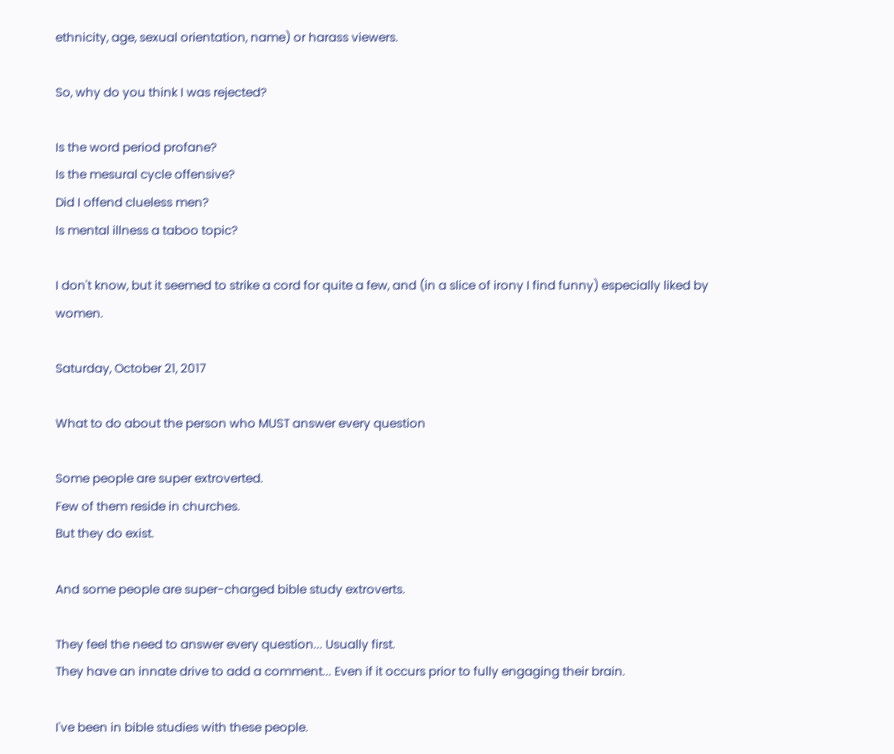ethnicity, age, sexual orientation, name) or harass viewers.

So, why do you think I was rejected?

Is the word period profane?
Is the mesural cycle offensive?
Did I offend clueless men?
Is mental illness a taboo topic?

I don't know, but it seemed to strike a cord for quite a few, and (in a slice of irony I find funny) especially liked by women.

Saturday, October 21, 2017

What to do about the person who MUST answer every question

Some people are super extroverted.
Few of them reside in churches.
But they do exist.

And some people are super-charged bible study extroverts.

They feel the need to answer every question... Usually first.
They have an innate drive to add a comment... Even if it occurs prior to fully engaging their brain.

I've been in bible studies with these people.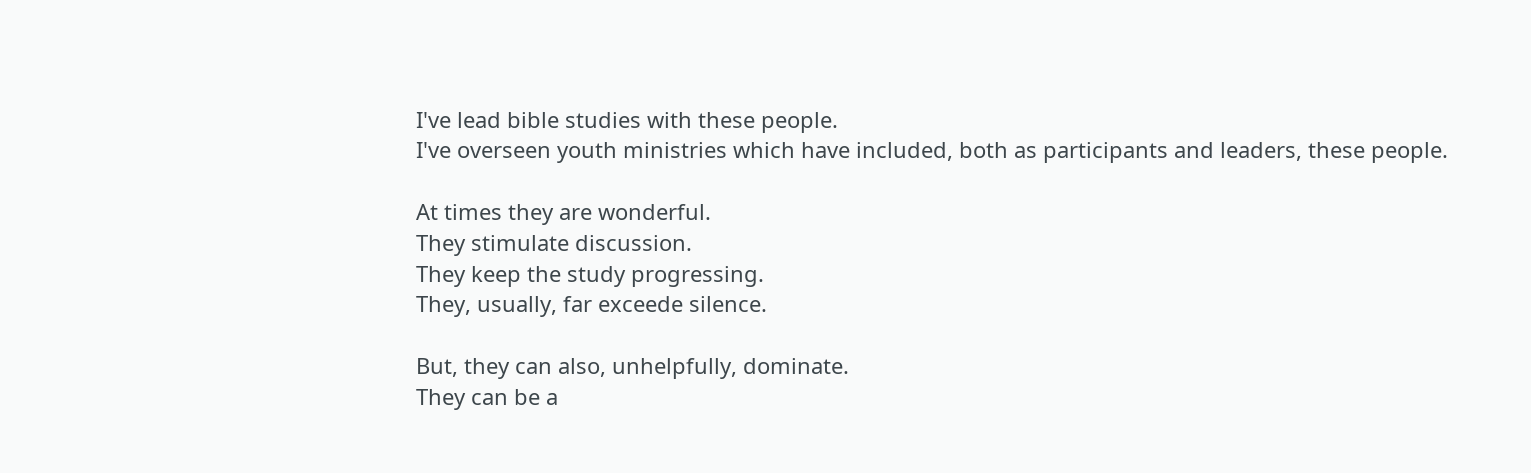I've lead bible studies with these people.
I've overseen youth ministries which have included, both as participants and leaders, these people.

At times they are wonderful.
They stimulate discussion.
They keep the study progressing.
They, usually, far exceede silence.

But, they can also, unhelpfully, dominate.
They can be a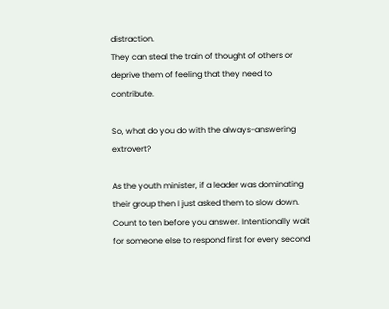distraction.
They can steal the train of thought of others or deprive them of feeling that they need to contribute.

So, what do you do with the always-answering extrovert?

As the youth minister, if a leader was dominating their group then I just asked them to slow down. Count to ten before you answer. Intentionally wait for someone else to respond first for every second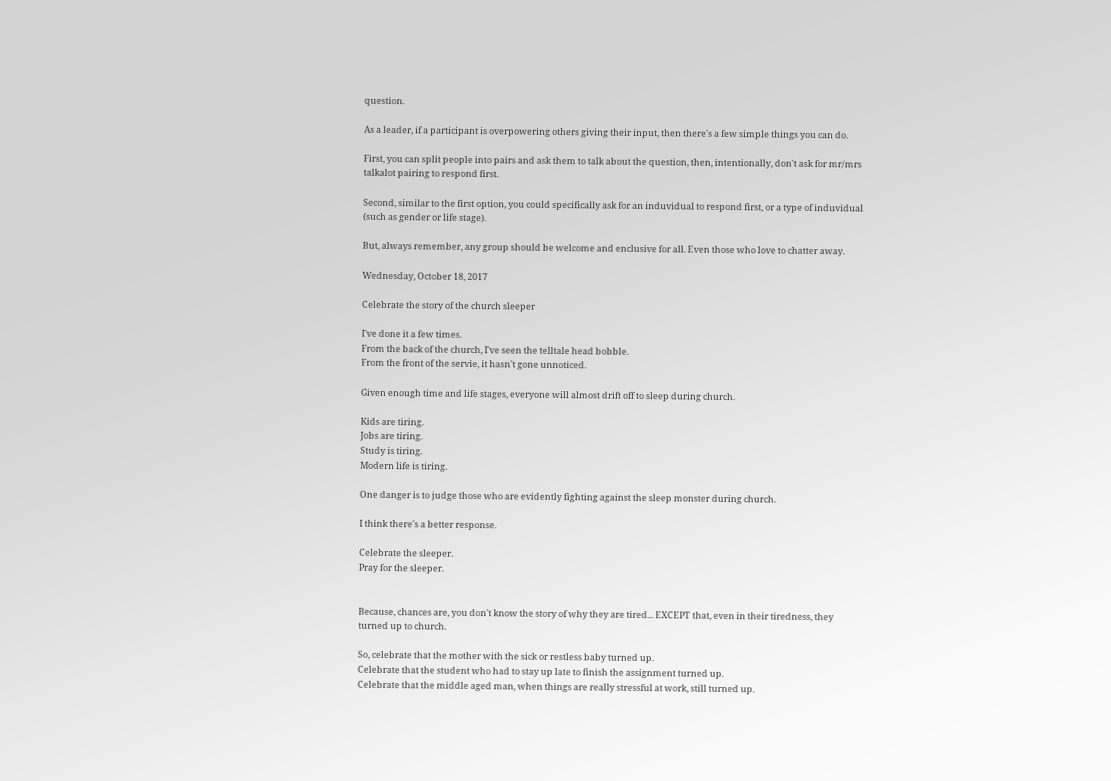question.

As a leader, if a participant is overpowering others giving their input, then there's a few simple things you can do.

First, you can split people into pairs and ask them to talk about the question, then, intentionally, don't ask for mr/mrs talkalot pairing to respond first.

Second, similar to the first option, you could specifically ask for an induvidual to respond first, or a type of induvidual (such as gender or life stage).

But, always remember, any group should be welcome and enclusive for all. Even those who love to chatter away.

Wednesday, October 18, 2017

Celebrate the story of the church sleeper

I've done it a few times.
From the back of the church, I've seen the telltale head bobble.
From the front of the servie, it hasn't gone unnoticed.

Given enough time and life stages, everyone will almost drift off to sleep during church.

Kids are tiring.
Jobs are tiring.
Study is tiring.
Modern life is tiring.

One danger is to judge those who are evidently fighting against the sleep monster during church.

I think there's a better response.

Celebrate the sleeper.
Pray for the sleeper.


Because, chances are, you don't know the story of why they are tired... EXCEPT that, even in their tiredness, they turned up to church.

So, celebrate that the mother with the sick or restless baby turned up.
Celebrate that the student who had to stay up late to finish the assignment turned up.
Celebrate that the middle aged man, when things are really stressful at work, still turned up.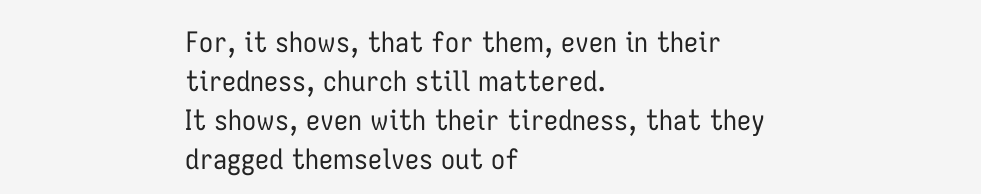For, it shows, that for them, even in their tiredness, church still mattered.
It shows, even with their tiredness, that they dragged themselves out of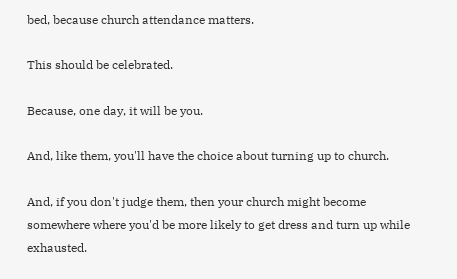bed, because church attendance matters.

This should be celebrated.

Because, one day, it will be you.

And, like them, you'll have the choice about turning up to church.

And, if you don't judge them, then your church might become somewhere where you'd be more likely to get dress and turn up while exhausted.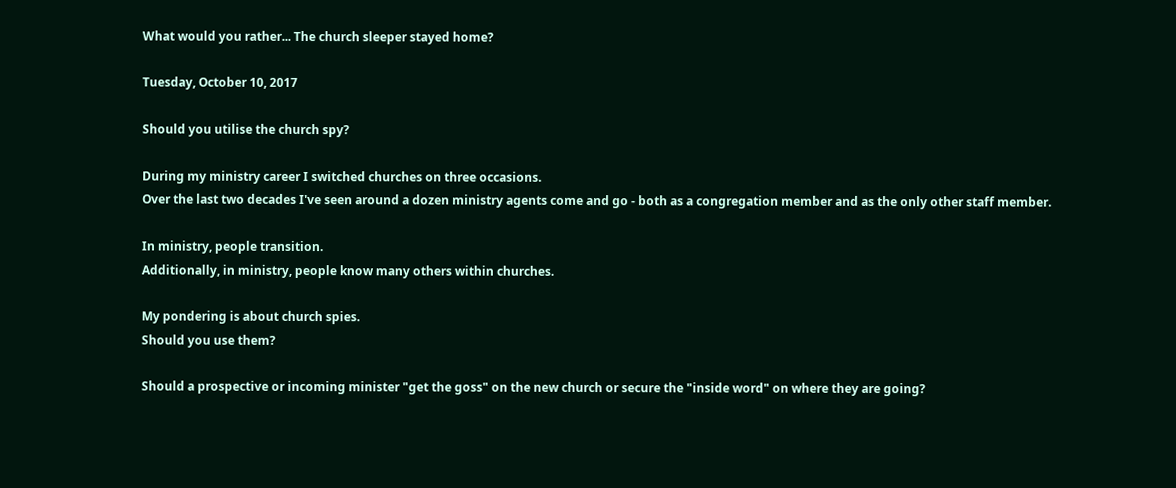What would you rather... The church sleeper stayed home?

Tuesday, October 10, 2017

Should you utilise the church spy?

During my ministry career I switched churches on three occasions.
Over the last two decades I've seen around a dozen ministry agents come and go - both as a congregation member and as the only other staff member.

In ministry, people transition.
Additionally, in ministry, people know many others within churches.

My pondering is about church spies.
Should you use them?

Should a prospective or incoming minister "get the goss" on the new church or secure the "inside word" on where they are going?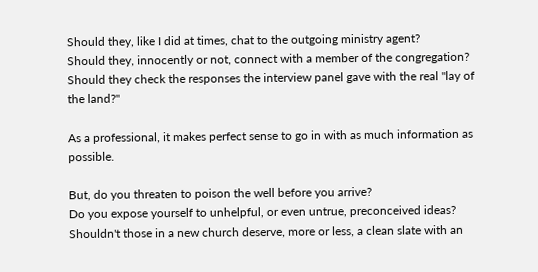Should they, like I did at times, chat to the outgoing ministry agent?
Should they, innocently or not, connect with a member of the congregation?
Should they check the responses the interview panel gave with the real "lay of the land?"

As a professional, it makes perfect sense to go in with as much information as possible.

But, do you threaten to poison the well before you arrive?
Do you expose yourself to unhelpful, or even untrue, preconceived ideas?
Shouldn't those in a new church deserve, more or less, a clean slate with an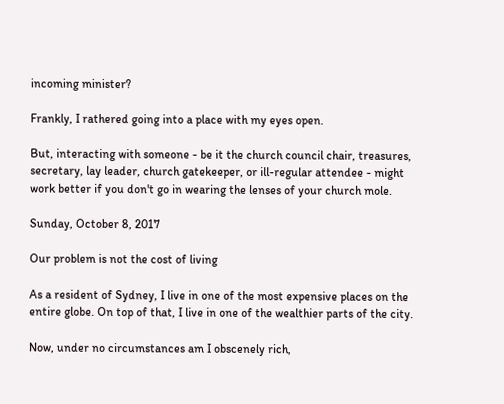incoming minister?

Frankly, I rathered going into a place with my eyes open.

But, interacting with someone - be it the church council chair, treasures, secretary, lay leader, church gatekeeper, or ill-regular attendee - might work better if you don't go in wearing the lenses of your church mole.

Sunday, October 8, 2017

Our problem is not the cost of living

As a resident of Sydney, I live in one of the most expensive places on the entire globe. On top of that, I live in one of the wealthier parts of the city.

Now, under no circumstances am I obscenely rich,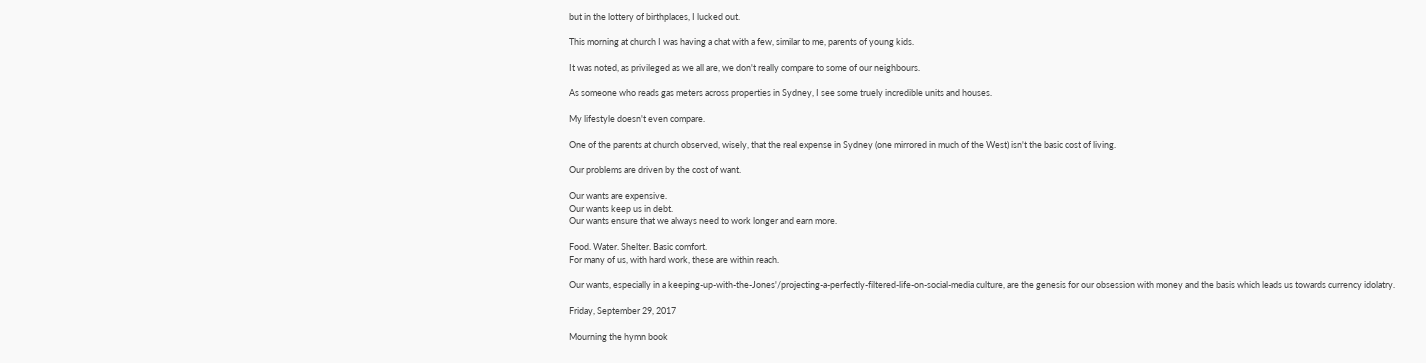but in the lottery of birthplaces, I lucked out.

This morning at church I was having a chat with a few, similar to me, parents of young kids.

It was noted, as privileged as we all are, we don't really compare to some of our neighbours.

As someone who reads gas meters across properties in Sydney, I see some truely incredible units and houses.

My lifestyle doesn't even compare.

One of the parents at church observed, wisely, that the real expense in Sydney (one mirrored in much of the West) isn't the basic cost of living.

Our problems are driven by the cost of want.

Our wants are expensive.
Our wants keep us in debt.
Our wants ensure that we always need to work longer and earn more.

Food. Water. Shelter. Basic comfort.
For many of us, with hard work, these are within reach.

Our wants, especially in a keeping-up-with-the-Jones'/projecting-a-perfectly-filtered-life-on-social-media culture, are the genesis for our obsession with money and the basis which leads us towards currency idolatry.

Friday, September 29, 2017

Mourning the hymn book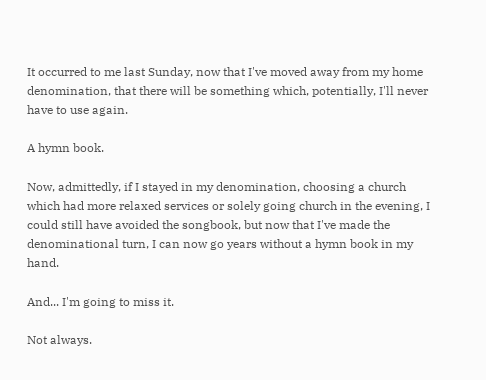It occurred to me last Sunday, now that I've moved away from my home denomination, that there will be something which, potentially, I'll never have to use again.

A hymn book.

Now, admittedly, if I stayed in my denomination, choosing a church which had more relaxed services or solely going church in the evening, I could still have avoided the songbook, but now that I've made the denominational turn, I can now go years without a hymn book in my hand.

And... I'm going to miss it.

Not always.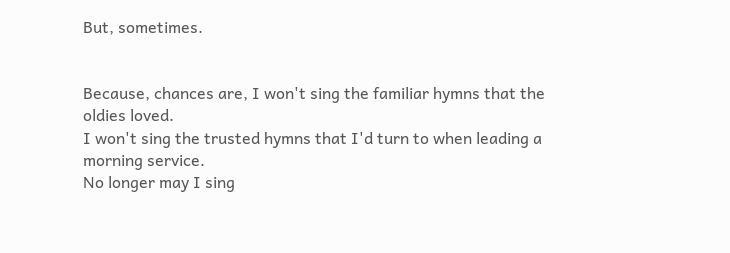But, sometimes.


Because, chances are, I won't sing the familiar hymns that the oldies loved.
I won't sing the trusted hymns that I'd turn to when leading a morning service.
No longer may I sing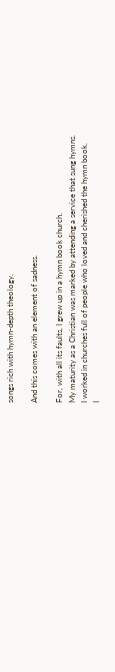songs rich with hymn-depth theology.

And this comes with an element of sadness.

For, with all its faults, I grew up in a hymn book church.
My maturity as a Christian was marked by attending a service that sung hymns.
I worked in churches full of people who loved and cherished the hymn book.
I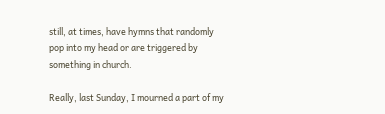still, at times, have hymns that randomly pop into my head or are triggered by something in church.

Really, last Sunday, I mourned a part of my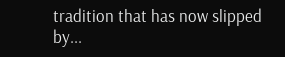tradition that has now slipped by...